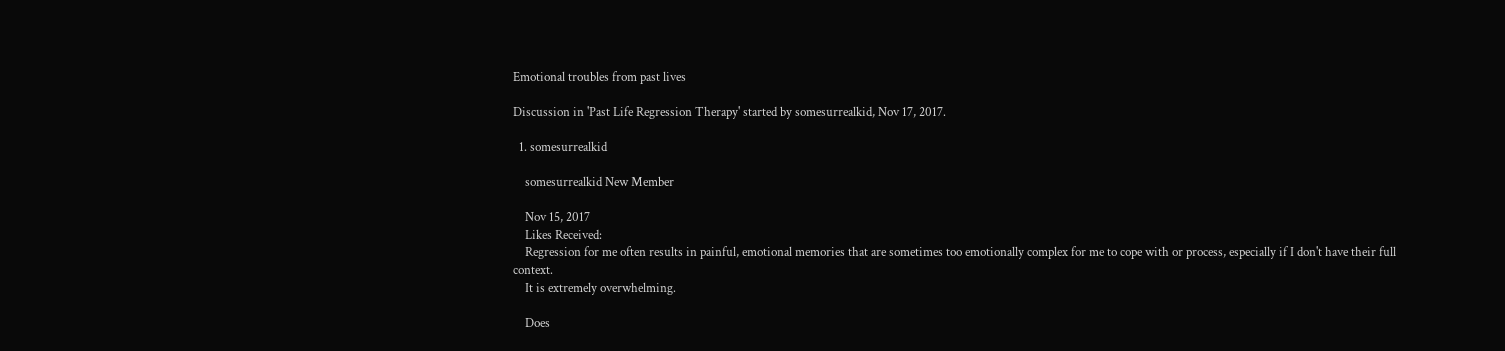Emotional troubles from past lives

Discussion in 'Past Life Regression Therapy' started by somesurrealkid, Nov 17, 2017.

  1. somesurrealkid

    somesurrealkid New Member

    Nov 15, 2017
    Likes Received:
    Regression for me often results in painful, emotional memories that are sometimes too emotionally complex for me to cope with or process, especially if I don't have their full context.
    It is extremely overwhelming.

    Does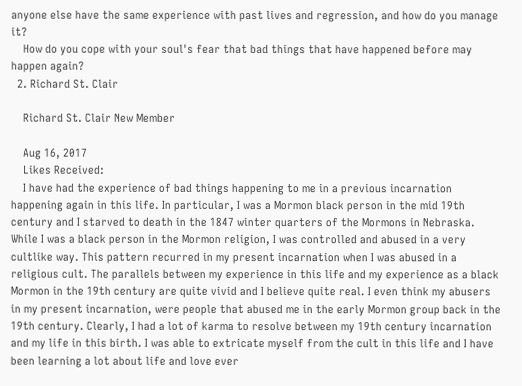anyone else have the same experience with past lives and regression, and how do you manage it?
    How do you cope with your soul's fear that bad things that have happened before may happen again?
  2. Richard St. Clair

    Richard St. Clair New Member

    Aug 16, 2017
    Likes Received:
    I have had the experience of bad things happening to me in a previous incarnation happening again in this life. In particular, I was a Mormon black person in the mid 19th century and I starved to death in the 1847 winter quarters of the Mormons in Nebraska. While I was a black person in the Mormon religion, I was controlled and abused in a very cultlike way. This pattern recurred in my present incarnation when I was abused in a religious cult. The parallels between my experience in this life and my experience as a black Mormon in the 19th century are quite vivid and I believe quite real. I even think my abusers in my present incarnation, were people that abused me in the early Mormon group back in the 19th century. Clearly, I had a lot of karma to resolve between my 19th century incarnation and my life in this birth. I was able to extricate myself from the cult in this life and I have been learning a lot about life and love ever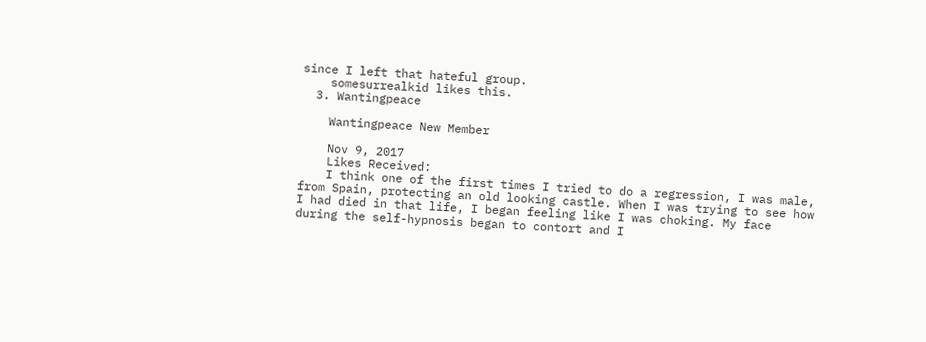since I left that hateful group.
    somesurrealkid likes this.
  3. Wantingpeace

    Wantingpeace New Member

    Nov 9, 2017
    Likes Received:
    I think one of the first times I tried to do a regression, I was male, from Spain, protecting an old looking castle. When I was trying to see how I had died in that life, I began feeling like I was choking. My face during the self-hypnosis began to contort and I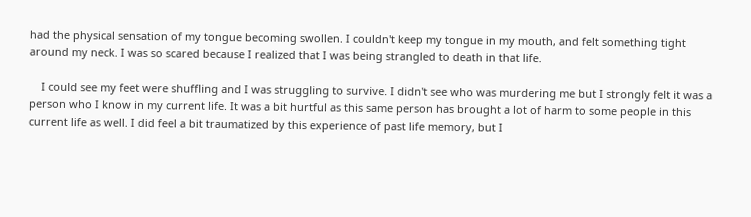had the physical sensation of my tongue becoming swollen. I couldn't keep my tongue in my mouth, and felt something tight around my neck. I was so scared because I realized that I was being strangled to death in that life.

    I could see my feet were shuffling and I was struggling to survive. I didn't see who was murdering me but I strongly felt it was a person who I know in my current life. It was a bit hurtful as this same person has brought a lot of harm to some people in this current life as well. I did feel a bit traumatized by this experience of past life memory, but I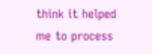think it helped me to process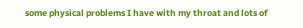some physical problems I have with my throat and lots of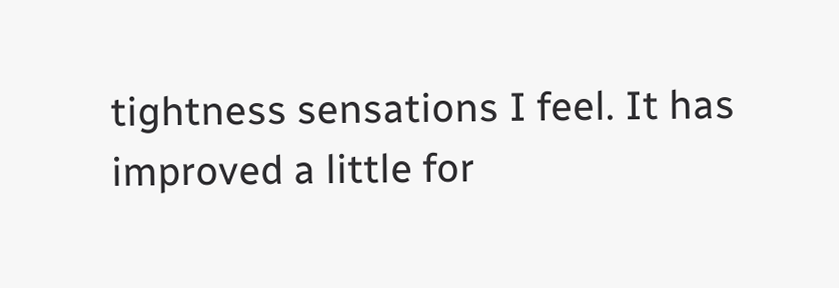tightness sensations I feel. It has improved a little for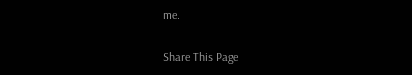me.

Share This Page